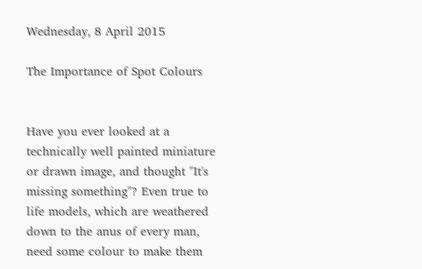Wednesday, 8 April 2015

The Importance of Spot Colours


Have you ever looked at a technically well painted miniature or drawn image, and thought "It's missing something"? Even true to life models, which are weathered down to the anus of every man, need some colour to make them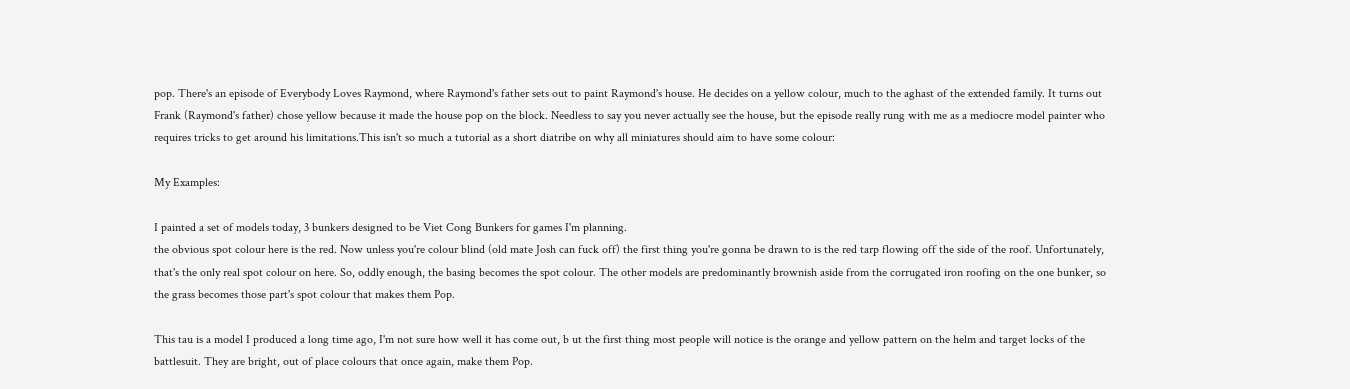pop. There's an episode of Everybody Loves Raymond, where Raymond's father sets out to paint Raymond's house. He decides on a yellow colour, much to the aghast of the extended family. It turns out Frank (Raymond's father) chose yellow because it made the house pop on the block. Needless to say you never actually see the house, but the episode really rung with me as a mediocre model painter who requires tricks to get around his limitations.This isn't so much a tutorial as a short diatribe on why all miniatures should aim to have some colour:

My Examples:

I painted a set of models today, 3 bunkers designed to be Viet Cong Bunkers for games I'm planning.
the obvious spot colour here is the red. Now unless you're colour blind (old mate Josh can fuck off) the first thing you're gonna be drawn to is the red tarp flowing off the side of the roof. Unfortunately, that's the only real spot colour on here. So, oddly enough, the basing becomes the spot colour. The other models are predominantly brownish aside from the corrugated iron roofing on the one bunker, so the grass becomes those part's spot colour that makes them Pop.

This tau is a model I produced a long time ago, I'm not sure how well it has come out, b ut the first thing most people will notice is the orange and yellow pattern on the helm and target locks of the battlesuit. They are bright, out of place colours that once again, make them Pop.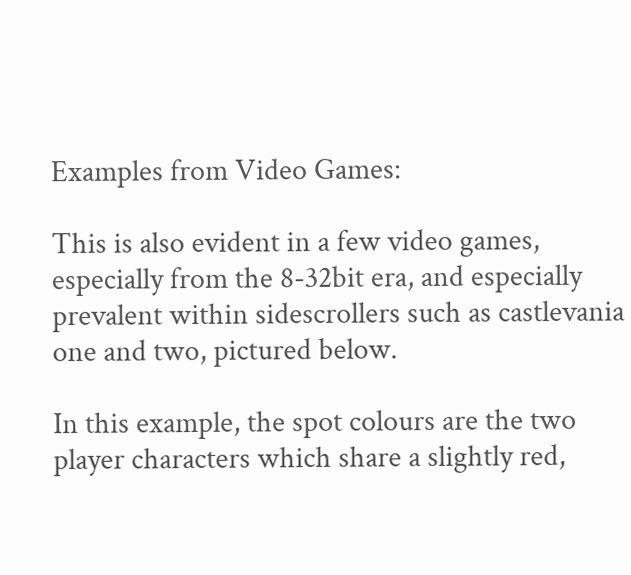Examples from Video Games:

This is also evident in a few video games, especially from the 8-32bit era, and especially prevalent within sidescrollers such as castlevania one and two, pictured below.

In this example, the spot colours are the two player characters which share a slightly red,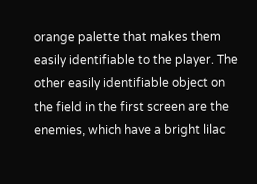orange palette that makes them easily identifiable to the player. The other easily identifiable object on the field in the first screen are the enemies, which have a bright lilac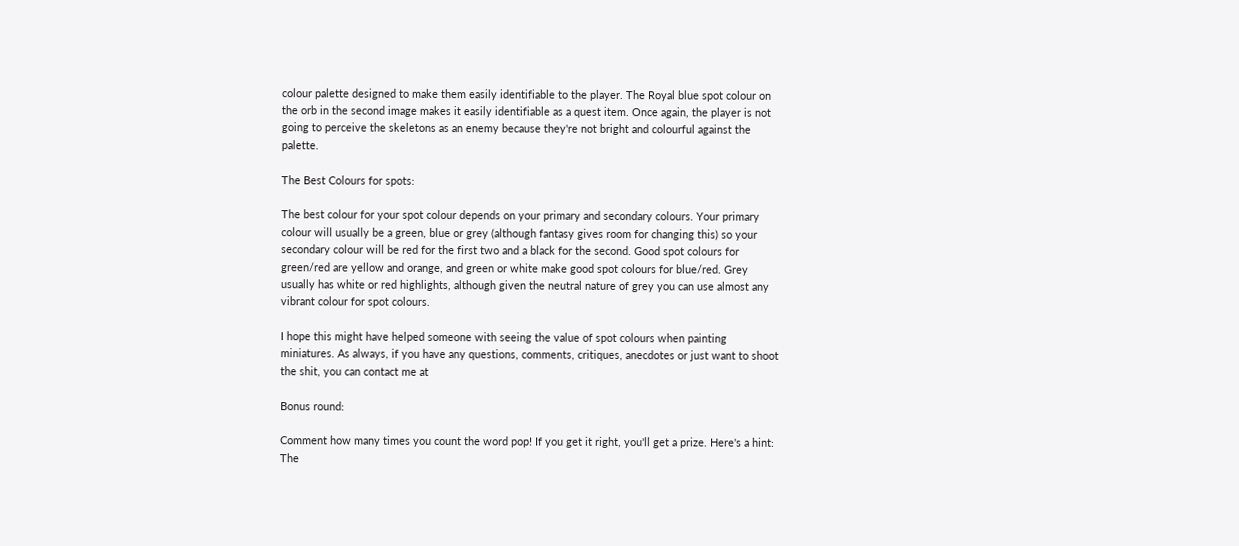colour palette designed to make them easily identifiable to the player. The Royal blue spot colour on the orb in the second image makes it easily identifiable as a quest item. Once again, the player is not going to perceive the skeletons as an enemy because they're not bright and colourful against the palette.

The Best Colours for spots:

The best colour for your spot colour depends on your primary and secondary colours. Your primary colour will usually be a green, blue or grey (although fantasy gives room for changing this) so your secondary colour will be red for the first two and a black for the second. Good spot colours for green/red are yellow and orange, and green or white make good spot colours for blue/red. Grey usually has white or red highlights, although given the neutral nature of grey you can use almost any vibrant colour for spot colours.

I hope this might have helped someone with seeing the value of spot colours when painting miniatures. As always, if you have any questions, comments, critiques, anecdotes or just want to shoot the shit, you can contact me at

Bonus round:

Comment how many times you count the word pop! If you get it right, you'll get a prize. Here's a hint: The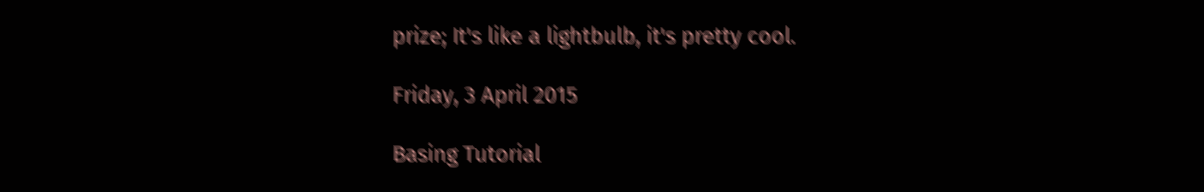prize; It's like a lightbulb, it's pretty cool.

Friday, 3 April 2015

Basing Tutorial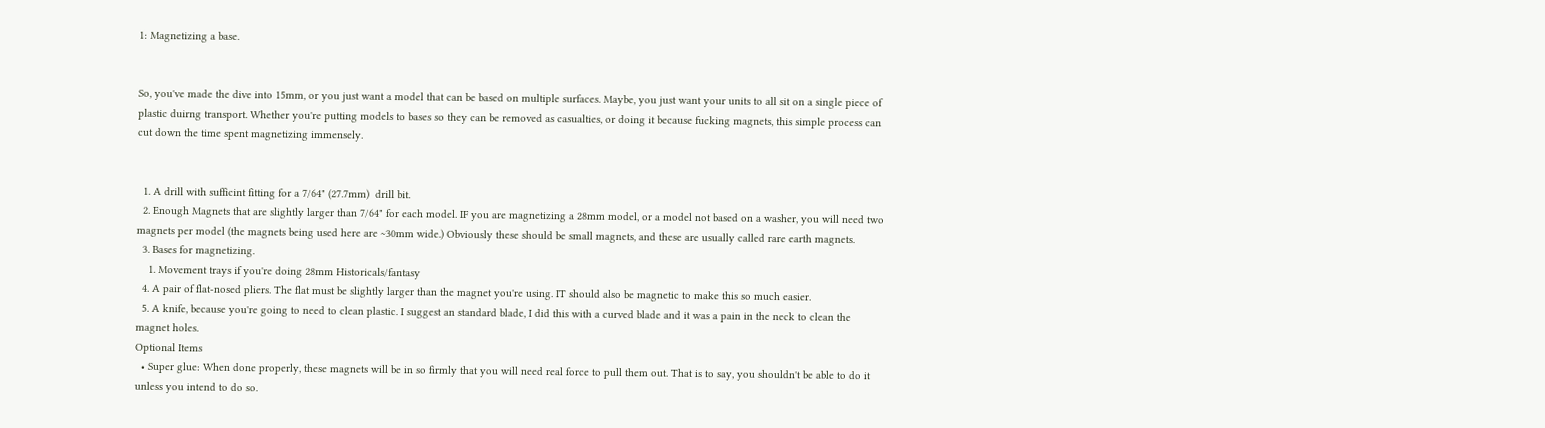1: Magnetizing a base.


So, you've made the dive into 15mm, or you just want a model that can be based on multiple surfaces. Maybe, you just want your units to all sit on a single piece of plastic duirng transport. Whether you're putting models to bases so they can be removed as casualties, or doing it because fucking magnets, this simple process can cut down the time spent magnetizing immensely.


  1. A drill with sufficint fitting for a 7/64" (27.7mm)  drill bit.
  2. Enough Magnets that are slightly larger than 7/64" for each model. IF you are magnetizing a 28mm model, or a model not based on a washer, you will need two magnets per model (the magnets being used here are ~30mm wide.) Obviously these should be small magnets, and these are usually called rare earth magnets.
  3. Bases for magnetizing.
    1. Movement trays if you're doing 28mm Historicals/fantasy
  4. A pair of flat-nosed pliers. The flat must be slightly larger than the magnet you're using. IT should also be magnetic to make this so much easier.
  5. A knife, because you're going to need to clean plastic. I suggest an standard blade, I did this with a curved blade and it was a pain in the neck to clean the magnet holes.
Optional Items
  • Super glue: When done properly, these magnets will be in so firmly that you will need real force to pull them out. That is to say, you shouldn't be able to do it unless you intend to do so.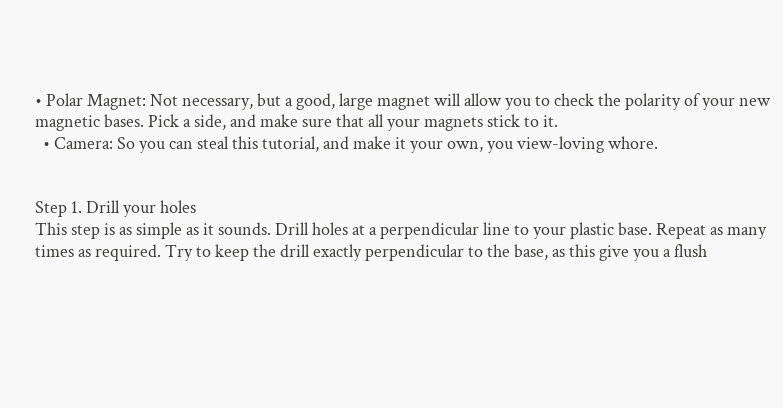• Polar Magnet: Not necessary, but a good, large magnet will allow you to check the polarity of your new magnetic bases. Pick a side, and make sure that all your magnets stick to it.
  • Camera: So you can steal this tutorial, and make it your own, you view-loving whore.


Step 1. Drill your holes
This step is as simple as it sounds. Drill holes at a perpendicular line to your plastic base. Repeat as many times as required. Try to keep the drill exactly perpendicular to the base, as this give you a flush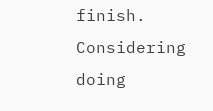finish. Considering doing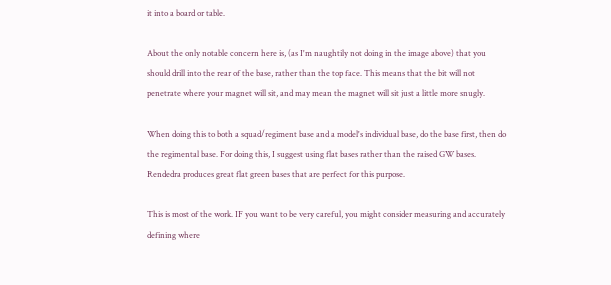it into a board or table.

About the only notable concern here is, (as I'm naughtily not doing in the image above) that you should drill into the rear of the base, rather than the top face. This means that the bit will not penetrate where your magnet will sit, and may mean the magnet will sit just a little more snugly.

When doing this to both a squad/regiment base and a model's individual base, do the base first, then do the regimental base. For doing this, I suggest using flat bases rather than the raised GW bases. Rendedra produces great flat green bases that are perfect for this purpose.

This is most of the work. IF you want to be very careful, you might consider measuring and accurately defining where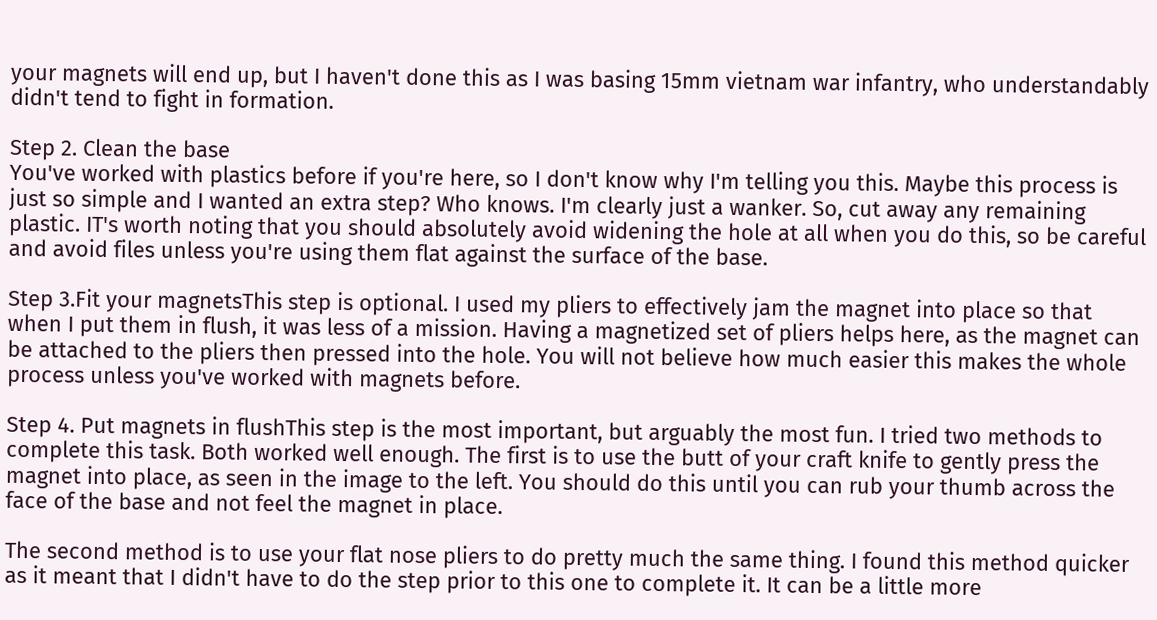your magnets will end up, but I haven't done this as I was basing 15mm vietnam war infantry, who understandably didn't tend to fight in formation.

Step 2. Clean the base
You've worked with plastics before if you're here, so I don't know why I'm telling you this. Maybe this process is just so simple and I wanted an extra step? Who knows. I'm clearly just a wanker. So, cut away any remaining plastic. IT's worth noting that you should absolutely avoid widening the hole at all when you do this, so be careful and avoid files unless you're using them flat against the surface of the base.

Step 3.Fit your magnetsThis step is optional. I used my pliers to effectively jam the magnet into place so that when I put them in flush, it was less of a mission. Having a magnetized set of pliers helps here, as the magnet can be attached to the pliers then pressed into the hole. You will not believe how much easier this makes the whole process unless you've worked with magnets before.

Step 4. Put magnets in flushThis step is the most important, but arguably the most fun. I tried two methods to complete this task. Both worked well enough. The first is to use the butt of your craft knife to gently press the magnet into place, as seen in the image to the left. You should do this until you can rub your thumb across the face of the base and not feel the magnet in place.

The second method is to use your flat nose pliers to do pretty much the same thing. I found this method quicker as it meant that I didn't have to do the step prior to this one to complete it. It can be a little more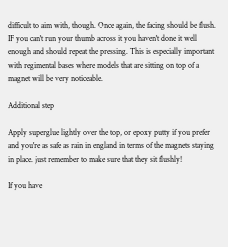difficult to aim with, though. Once again, the facing should be flush. IF you can't run your thumb across it you haven't done it well enough and should repeat the pressing. This is especially important with regimental bases where models that are sitting on top of a magnet will be very noticeable.

Additional step

Apply superglue lightly over the top, or epoxy putty if you prefer and you're as safe as rain in england in terms of the magnets staying in place. just remember to make sure that they sit flushly!

If you have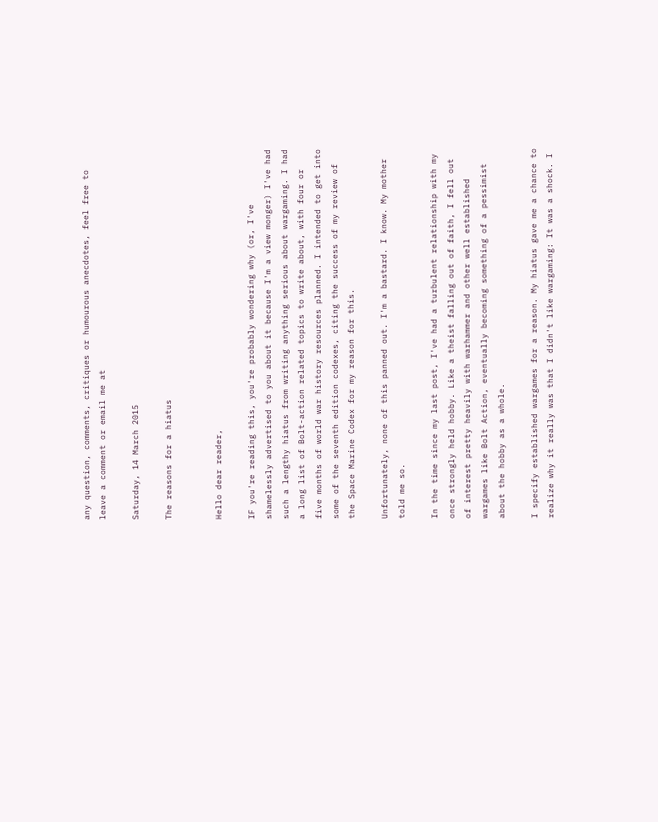any question, comments, critiques or humourous anecdotes, feel free to leave a comment or email me at

Saturday, 14 March 2015

The reasons for a hiatus


Hello dear reader,

IF you're reading this, you're probably wondering why (or, I've shamelessly advertised to you about it because I'm a view monger) I've had such a lengthy hiatus from writing anything serious about wargaming. I had a long list of Bolt-action related topics to write about, with four or five months of world war history resources planned. I intended to get into some of the seventh edition codexes, citing the success of my review of the Space Marine Codex for my reason for this.

Unfortunately, none of this panned out. I'm a bastard. I know. My mother told me so.

In the time since my last post, I've had a turbulent relationship with my once strongly held hobby. Like a theist falling out of faith, I fell out of interest pretty heavily with warhammer and other well established wargames like Bolt Action, eventually becoming something of a pessimist about the hobby as a whole.

I specify established wargames for a reason. My hiatus gave me a chance to realize why it really was that I didn't like wargaming: It was a shock. I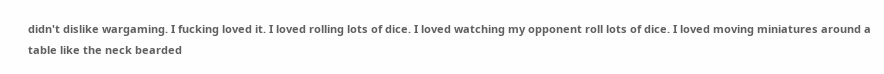didn't dislike wargaming. I fucking loved it. I loved rolling lots of dice. I loved watching my opponent roll lots of dice. I loved moving miniatures around a table like the neck bearded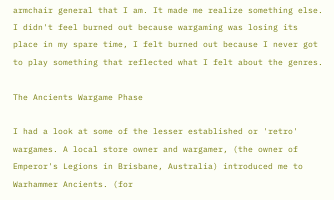armchair general that I am. It made me realize something else. I didn't feel burned out because wargaming was losing its place in my spare time, I felt burned out because I never got to play something that reflected what I felt about the genres.

The Ancients Wargame Phase

I had a look at some of the lesser established or 'retro' wargames. A local store owner and wargamer, (the owner of Emperor's Legions in Brisbane, Australia) introduced me to Warhammer Ancients. (for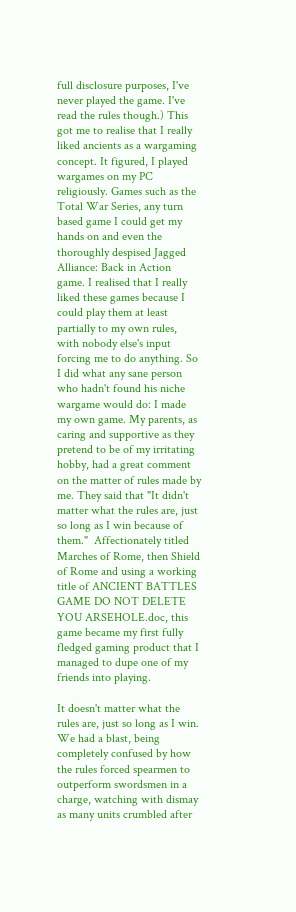full disclosure purposes, I've never played the game. I've read the rules though.) This got me to realise that I really liked ancients as a wargaming concept. It figured, I played wargames on my PC religiously. Games such as the Total War Series, any turn based game I could get my hands on and even the thoroughly despised Jagged Alliance: Back in Action game. I realised that I really liked these games because I could play them at least partially to my own rules, with nobody else's input forcing me to do anything. So I did what any sane person who hadn't found his niche wargame would do: I made my own game. My parents, as caring and supportive as they pretend to be of my irritating hobby, had a great comment on the matter of rules made by me. They said that "It didn't matter what the rules are, just so long as I win because of them."  Affectionately titled Marches of Rome, then Shield of Rome and using a working title of ANCIENT BATTLES GAME DO NOT DELETE YOU ARSEHOLE.doc, this game became my first fully fledged gaming product that I managed to dupe one of my friends into playing.

It doesn't matter what the rules are, just so long as I win.
We had a blast, being completely confused by how the rules forced spearmen to outperform swordsmen in a charge, watching with dismay as many units crumbled after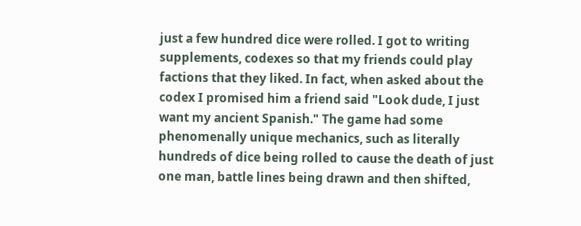just a few hundred dice were rolled. I got to writing supplements, codexes so that my friends could play factions that they liked. In fact, when asked about the codex I promised him a friend said "Look dude, I just want my ancient Spanish." The game had some phenomenally unique mechanics, such as literally hundreds of dice being rolled to cause the death of just one man, battle lines being drawn and then shifted,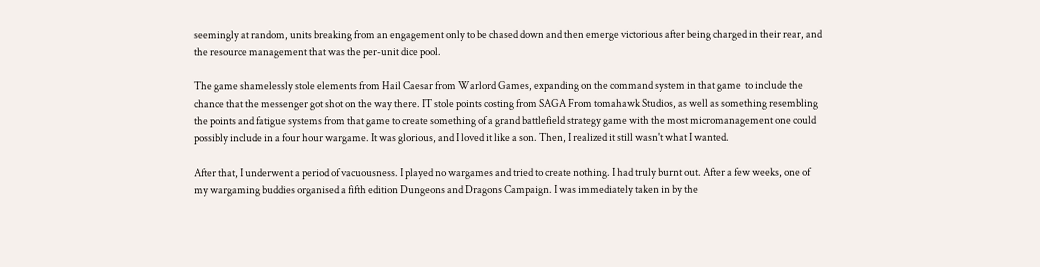seemingly at random, units breaking from an engagement only to be chased down and then emerge victorious after being charged in their rear, and the resource management that was the per-unit dice pool.

The game shamelessly stole elements from Hail Caesar from Warlord Games, expanding on the command system in that game  to include the chance that the messenger got shot on the way there. IT stole points costing from SAGA From tomahawk Studios, as well as something resembling the points and fatigue systems from that game to create something of a grand battlefield strategy game with the most micromanagement one could possibly include in a four hour wargame. It was glorious, and I loved it like a son. Then, I realized it still wasn't what I wanted.

After that, I underwent a period of vacuousness. I played no wargames and tried to create nothing. I had truly burnt out. After a few weeks, one of my wargaming buddies organised a fifth edition Dungeons and Dragons Campaign. I was immediately taken in by the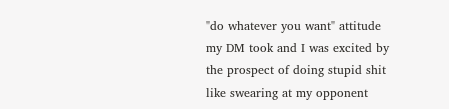"do whatever you want" attitude my DM took and I was excited by the prospect of doing stupid shit like swearing at my opponent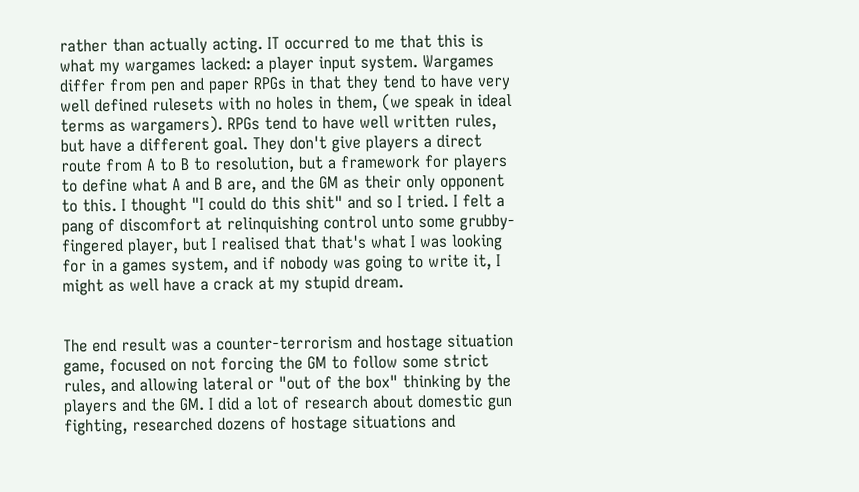rather than actually acting. IT occurred to me that this is what my wargames lacked: a player input system. Wargames differ from pen and paper RPGs in that they tend to have very well defined rulesets with no holes in them, (we speak in ideal terms as wargamers). RPGs tend to have well written rules, but have a different goal. They don't give players a direct route from A to B to resolution, but a framework for players to define what A and B are, and the GM as their only opponent to this. I thought "I could do this shit" and so I tried. I felt a pang of discomfort at relinquishing control unto some grubby-fingered player, but I realised that that's what I was looking for in a games system, and if nobody was going to write it, I might as well have a crack at my stupid dream.


The end result was a counter-terrorism and hostage situation game, focused on not forcing the GM to follow some strict rules, and allowing lateral or "out of the box" thinking by the players and the GM. I did a lot of research about domestic gun fighting, researched dozens of hostage situations and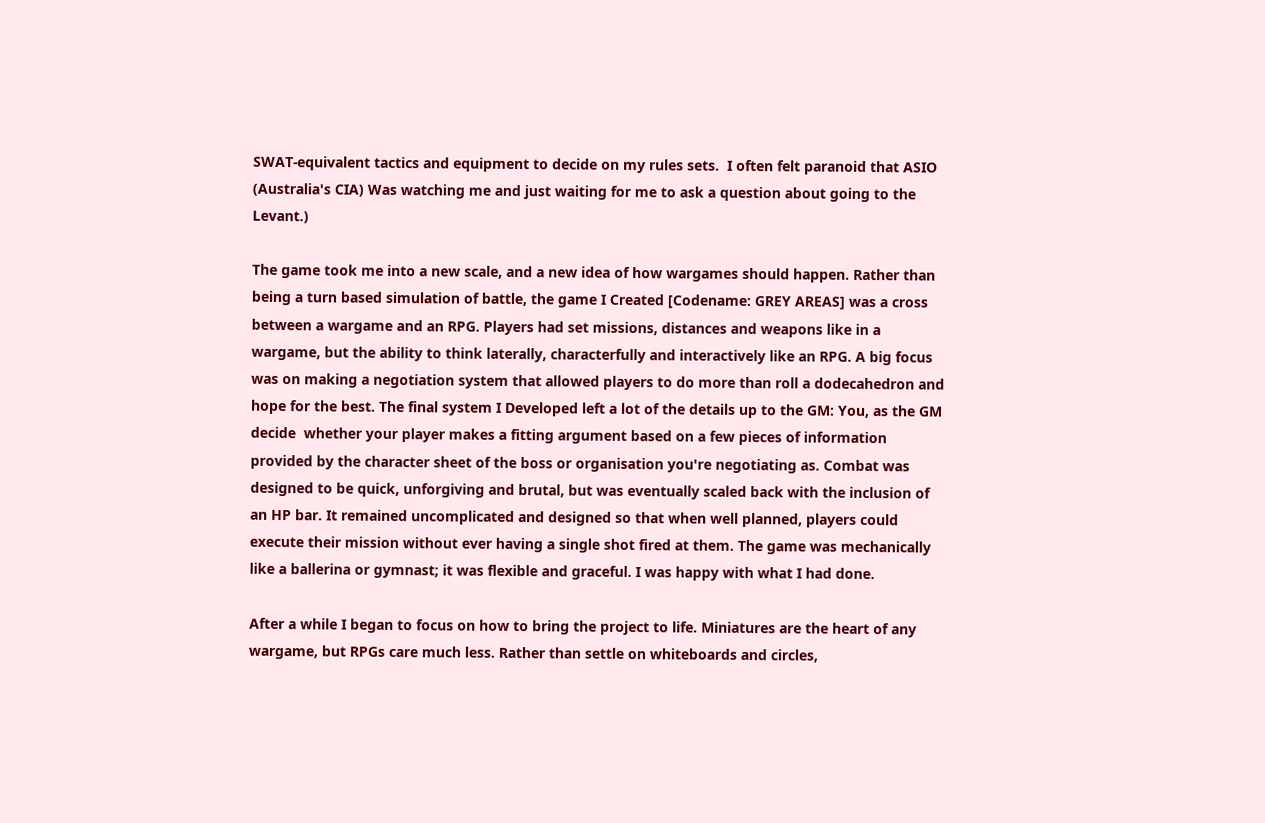SWAT-equivalent tactics and equipment to decide on my rules sets.  I often felt paranoid that ASIO (Australia's CIA) Was watching me and just waiting for me to ask a question about going to the Levant.)

The game took me into a new scale, and a new idea of how wargames should happen. Rather than being a turn based simulation of battle, the game I Created [Codename: GREY AREAS] was a cross between a wargame and an RPG. Players had set missions, distances and weapons like in a wargame, but the ability to think laterally, characterfully and interactively like an RPG. A big focus was on making a negotiation system that allowed players to do more than roll a dodecahedron and hope for the best. The final system I Developed left a lot of the details up to the GM: You, as the GM decide  whether your player makes a fitting argument based on a few pieces of information provided by the character sheet of the boss or organisation you're negotiating as. Combat was designed to be quick, unforgiving and brutal, but was eventually scaled back with the inclusion of an HP bar. It remained uncomplicated and designed so that when well planned, players could execute their mission without ever having a single shot fired at them. The game was mechanically like a ballerina or gymnast; it was flexible and graceful. I was happy with what I had done.

After a while I began to focus on how to bring the project to life. Miniatures are the heart of any wargame, but RPGs care much less. Rather than settle on whiteboards and circles,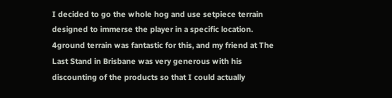I decided to go the whole hog and use setpiece terrain designed to immerse the player in a specific location. 4ground terrain was fantastic for this, and my friend at The Last Stand in Brisbane was very generous with his discounting of the products so that I could actually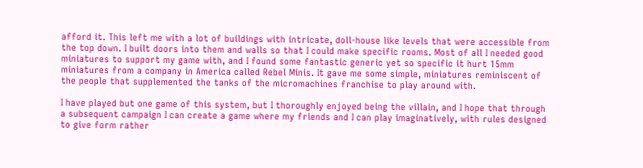afford it. This left me with a lot of buildings with intricate, doll-house like levels that were accessible from the top down. I built doors into them and walls so that I could make specific rooms. Most of all I needed good miniatures to support my game with, and I found some fantastic generic yet so specific it hurt 15mm miniatures from a company in America called Rebel Minis. It gave me some simple, miniatures reminiscent of the people that supplemented the tanks of the micromachines franchise to play around with.

I have played but one game of this system, but I thoroughly enjoyed being the villain, and I hope that through a subsequent campaign I can create a game where my friends and I can play imaginatively, with rules designed to give form rather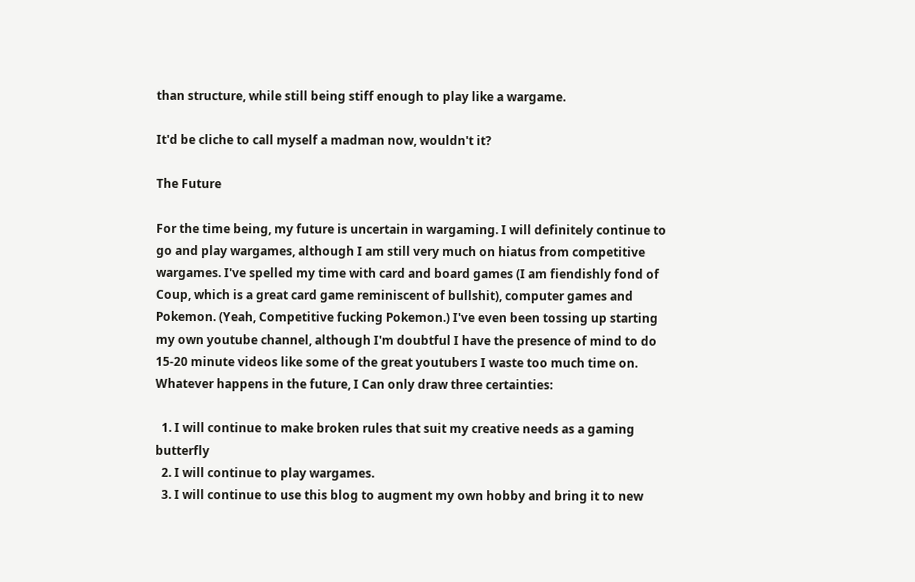than structure, while still being stiff enough to play like a wargame.

It'd be cliche to call myself a madman now, wouldn't it?

The Future

For the time being, my future is uncertain in wargaming. I will definitely continue to go and play wargames, although I am still very much on hiatus from competitive wargames. I've spelled my time with card and board games (I am fiendishly fond of Coup, which is a great card game reminiscent of bullshit), computer games and Pokemon. (Yeah, Competitive fucking Pokemon.) I've even been tossing up starting my own youtube channel, although I'm doubtful I have the presence of mind to do 15-20 minute videos like some of the great youtubers I waste too much time on. Whatever happens in the future, I Can only draw three certainties:

  1. I will continue to make broken rules that suit my creative needs as a gaming butterfly
  2. I will continue to play wargames.
  3. I will continue to use this blog to augment my own hobby and bring it to new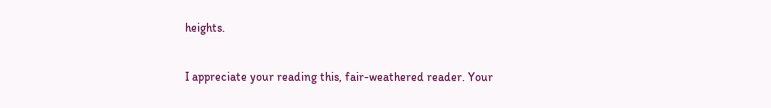heights.

I appreciate your reading this, fair-weathered reader. Your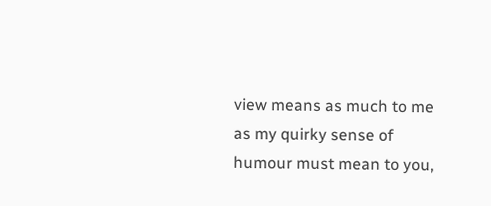view means as much to me as my quirky sense of humour must mean to you,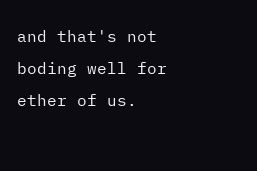and that's not boding well for ether of us.